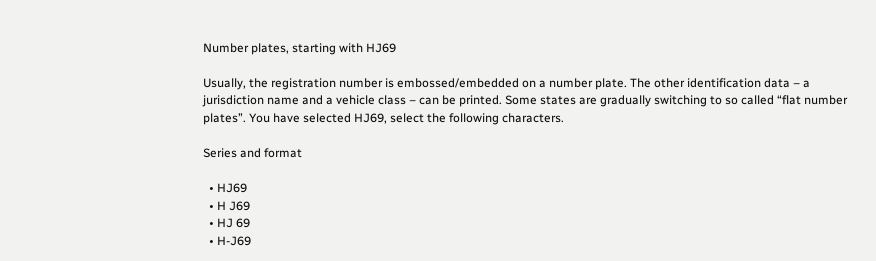Number plates, starting with HJ69

Usually, the registration number is embossed/embedded on a number plate. The other identification data – a jurisdiction name and a vehicle class – can be printed. Some states are gradually switching to so called “flat number plates”. You have selected HJ69, select the following characters.

Series and format

  • HJ69
  • H J69
  • HJ 69
  • H-J69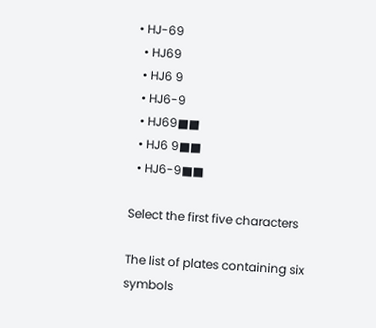• HJ-69
  • HJ69
  • HJ6 9
  • HJ6-9
  • HJ69■■
  • HJ6 9■■
  • HJ6-9■■

Select the first five characters

The list of plates containing six symbols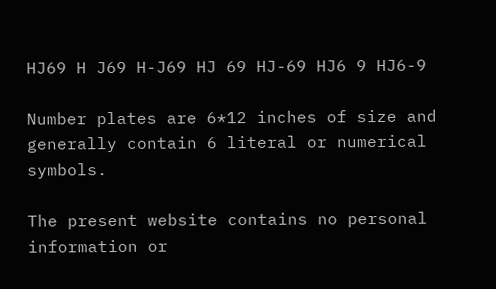HJ69 H J69 H-J69 HJ 69 HJ-69 HJ6 9 HJ6-9

Number plates are 6*12 inches of size and generally contain 6 literal or numerical symbols.

The present website contains no personal information or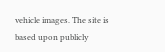vehicle images. The site is based upon publicly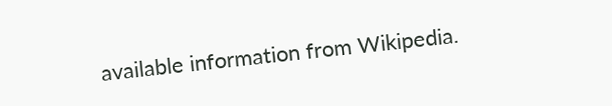available information from Wikipedia.